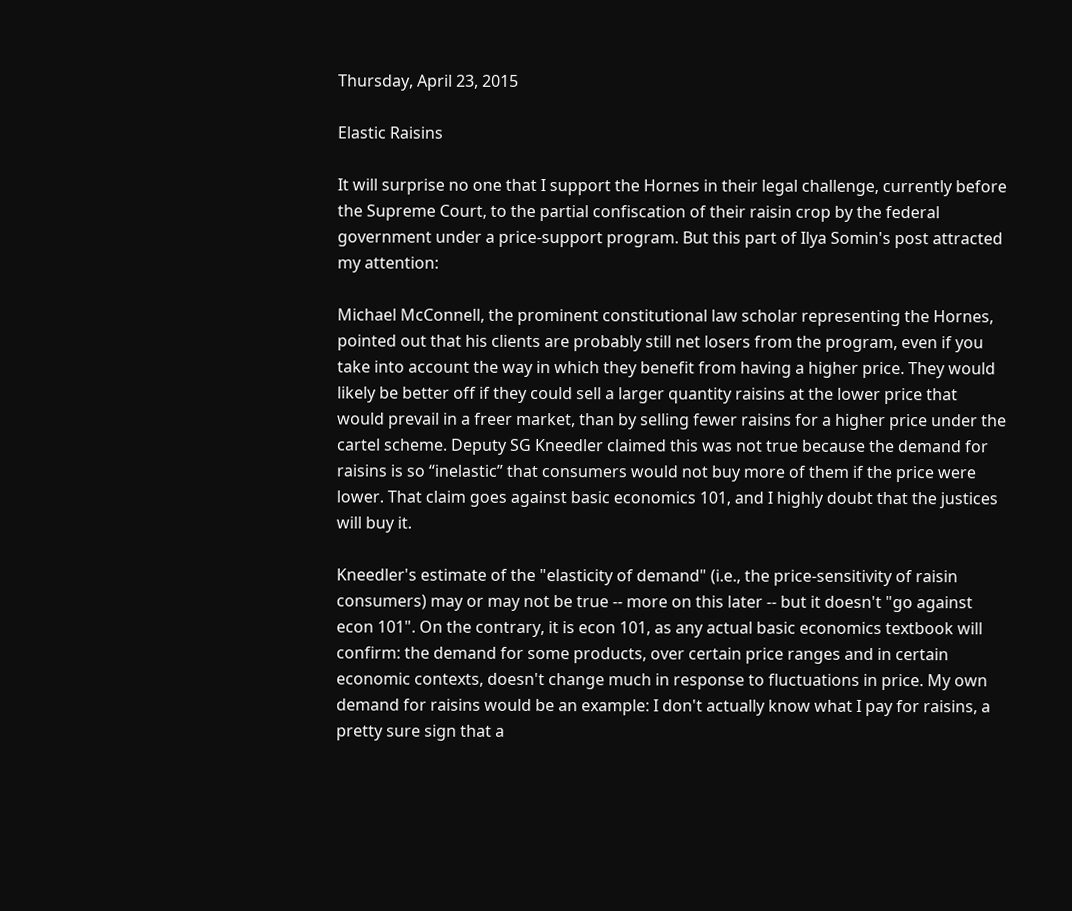Thursday, April 23, 2015

Elastic Raisins

It will surprise no one that I support the Hornes in their legal challenge, currently before the Supreme Court, to the partial confiscation of their raisin crop by the federal government under a price-support program. But this part of Ilya Somin's post attracted my attention:

Michael McConnell, the prominent constitutional law scholar representing the Hornes, pointed out that his clients are probably still net losers from the program, even if you take into account the way in which they benefit from having a higher price. They would likely be better off if they could sell a larger quantity raisins at the lower price that would prevail in a freer market, than by selling fewer raisins for a higher price under the cartel scheme. Deputy SG Kneedler claimed this was not true because the demand for raisins is so “inelastic” that consumers would not buy more of them if the price were lower. That claim goes against basic economics 101, and I highly doubt that the justices will buy it.

Kneedler's estimate of the "elasticity of demand" (i.e., the price-sensitivity of raisin consumers) may or may not be true -- more on this later -- but it doesn't "go against econ 101". On the contrary, it is econ 101, as any actual basic economics textbook will confirm: the demand for some products, over certain price ranges and in certain economic contexts, doesn't change much in response to fluctuations in price. My own demand for raisins would be an example: I don't actually know what I pay for raisins, a pretty sure sign that a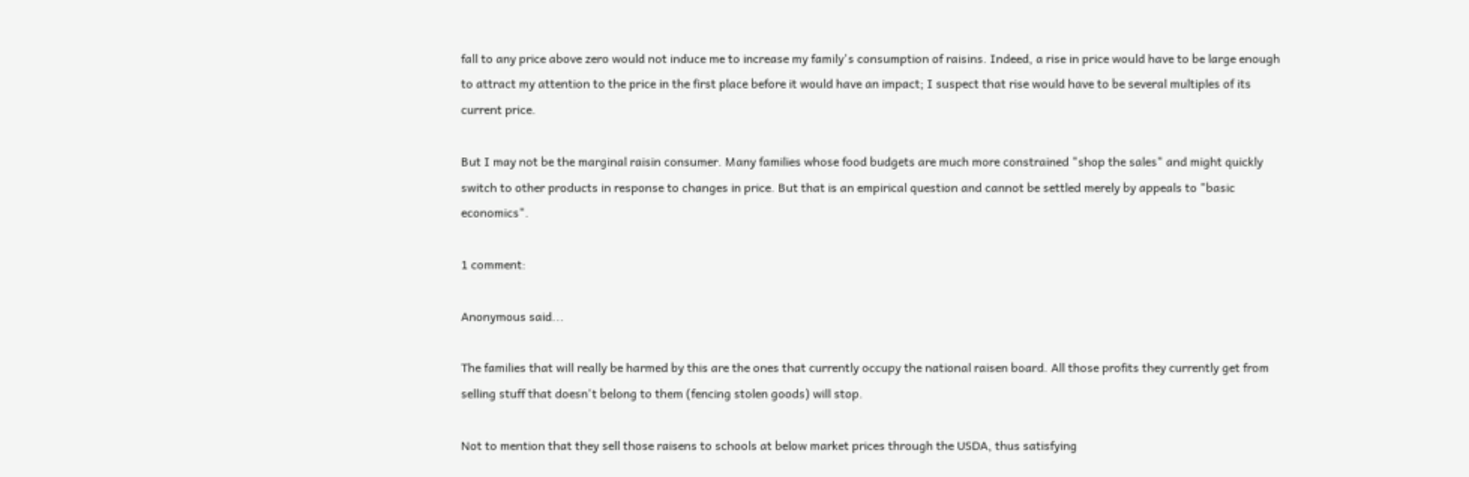fall to any price above zero would not induce me to increase my family's consumption of raisins. Indeed, a rise in price would have to be large enough to attract my attention to the price in the first place before it would have an impact; I suspect that rise would have to be several multiples of its current price.

But I may not be the marginal raisin consumer. Many families whose food budgets are much more constrained "shop the sales" and might quickly switch to other products in response to changes in price. But that is an empirical question and cannot be settled merely by appeals to "basic economics".

1 comment:

Anonymous said...

The families that will really be harmed by this are the ones that currently occupy the national raisen board. All those profits they currently get from selling stuff that doesn't belong to them (fencing stolen goods) will stop.

Not to mention that they sell those raisens to schools at below market prices through the USDA, thus satisfying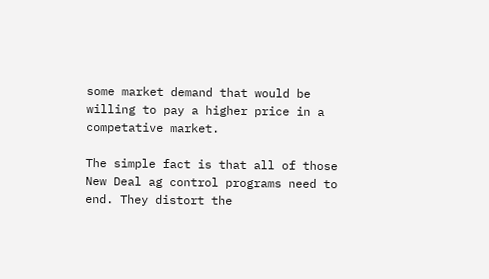some market demand that would be willing to pay a higher price in a competative market.

The simple fact is that all of those New Deal ag control programs need to end. They distort the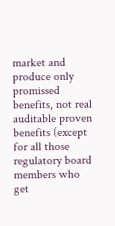market and produce only promissed benefits, not real auditable proven benefits (except for all those regulatory board members who get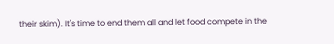their skim). It's time to end them all and let food compete in the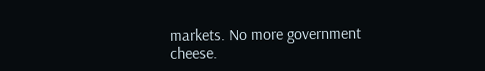markets. No more government cheese.